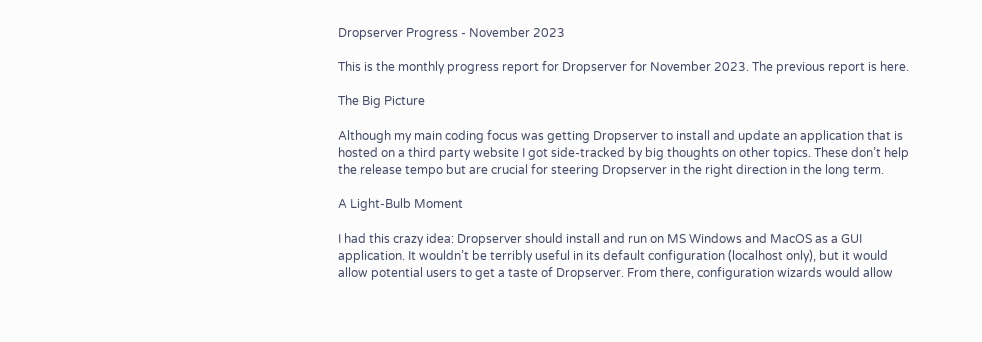Dropserver Progress - November 2023

This is the monthly progress report for Dropserver for November 2023. The previous report is here.

The Big Picture

Although my main coding focus was getting Dropserver to install and update an application that is hosted on a third party website I got side-tracked by big thoughts on other topics. These don’t help the release tempo but are crucial for steering Dropserver in the right direction in the long term.

A Light-Bulb Moment

I had this crazy idea: Dropserver should install and run on MS Windows and MacOS as a GUI application. It wouldn’t be terribly useful in its default configuration (localhost only), but it would allow potential users to get a taste of Dropserver. From there, configuration wizards would allow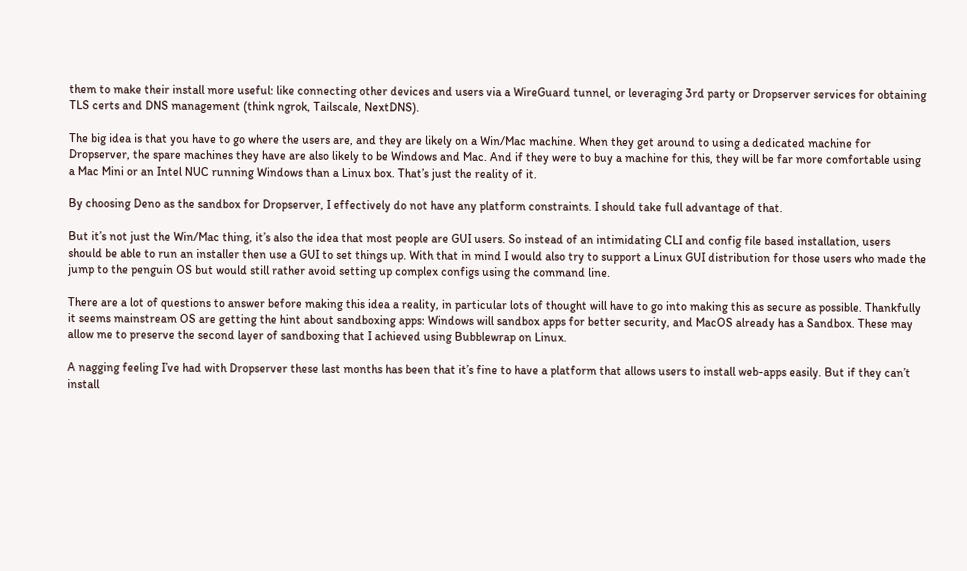them to make their install more useful: like connecting other devices and users via a WireGuard tunnel, or leveraging 3rd party or Dropserver services for obtaining TLS certs and DNS management (think ngrok, Tailscale, NextDNS).

The big idea is that you have to go where the users are, and they are likely on a Win/Mac machine. When they get around to using a dedicated machine for Dropserver, the spare machines they have are also likely to be Windows and Mac. And if they were to buy a machine for this, they will be far more comfortable using a Mac Mini or an Intel NUC running Windows than a Linux box. That’s just the reality of it.

By choosing Deno as the sandbox for Dropserver, I effectively do not have any platform constraints. I should take full advantage of that.

But it’s not just the Win/Mac thing, it’s also the idea that most people are GUI users. So instead of an intimidating CLI and config file based installation, users should be able to run an installer then use a GUI to set things up. With that in mind I would also try to support a Linux GUI distribution for those users who made the jump to the penguin OS but would still rather avoid setting up complex configs using the command line.

There are a lot of questions to answer before making this idea a reality, in particular lots of thought will have to go into making this as secure as possible. Thankfully it seems mainstream OS are getting the hint about sandboxing apps: Windows will sandbox apps for better security, and MacOS already has a Sandbox. These may allow me to preserve the second layer of sandboxing that I achieved using Bubblewrap on Linux.

A nagging feeling I’ve had with Dropserver these last months has been that it’s fine to have a platform that allows users to install web-apps easily. But if they can’t install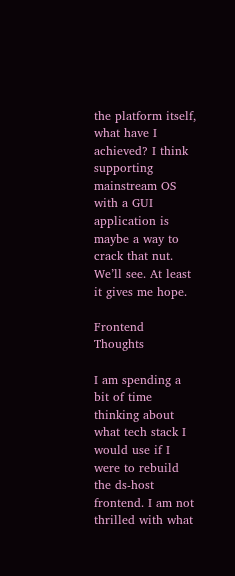the platform itself, what have I achieved? I think supporting mainstream OS with a GUI application is maybe a way to crack that nut. We’ll see. At least it gives me hope.

Frontend Thoughts

I am spending a bit of time thinking about what tech stack I would use if I were to rebuild the ds-host frontend. I am not thrilled with what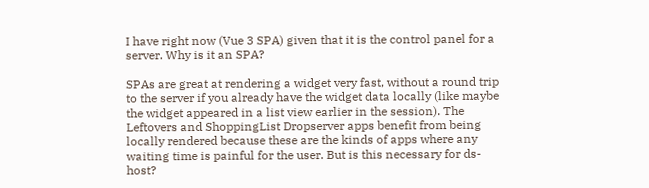I have right now (Vue 3 SPA) given that it is the control panel for a server. Why is it an SPA?

SPAs are great at rendering a widget very fast, without a round trip to the server if you already have the widget data locally (like maybe the widget appeared in a list view earlier in the session). The Leftovers and ShoppingList Dropserver apps benefit from being locally rendered because these are the kinds of apps where any waiting time is painful for the user. But is this necessary for ds-host?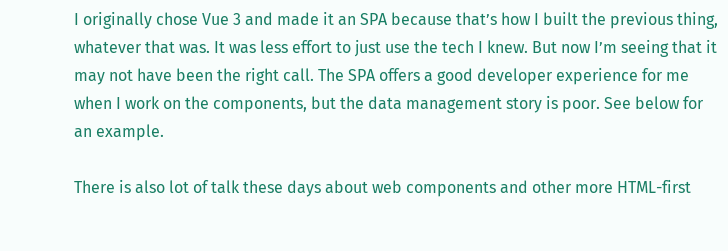I originally chose Vue 3 and made it an SPA because that’s how I built the previous thing, whatever that was. It was less effort to just use the tech I knew. But now I’m seeing that it may not have been the right call. The SPA offers a good developer experience for me when I work on the components, but the data management story is poor. See below for an example.

There is also lot of talk these days about web components and other more HTML-first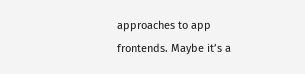approaches to app frontends. Maybe it’s a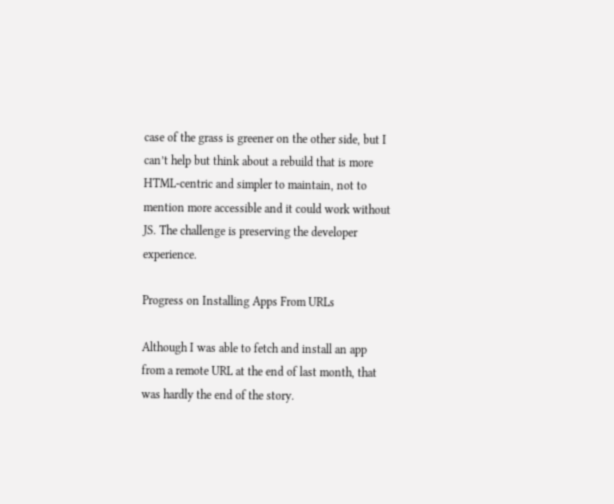case of the grass is greener on the other side, but I can’t help but think about a rebuild that is more HTML-centric and simpler to maintain, not to mention more accessible and it could work without JS. The challenge is preserving the developer experience.

Progress on Installing Apps From URLs

Although I was able to fetch and install an app from a remote URL at the end of last month, that was hardly the end of the story.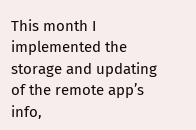This month I implemented the storage and updating of the remote app’s info,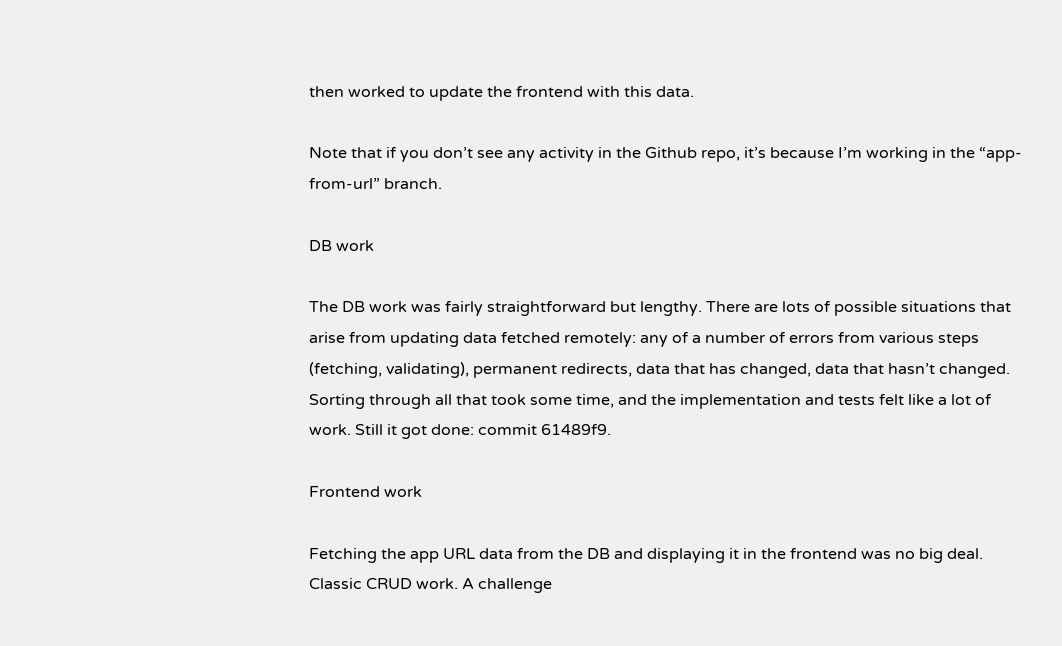then worked to update the frontend with this data.

Note that if you don’t see any activity in the Github repo, it’s because I’m working in the “app-from-url” branch.

DB work

The DB work was fairly straightforward but lengthy. There are lots of possible situations that arise from updating data fetched remotely: any of a number of errors from various steps (fetching, validating), permanent redirects, data that has changed, data that hasn’t changed. Sorting through all that took some time, and the implementation and tests felt like a lot of work. Still it got done: commit 61489f9.

Frontend work

Fetching the app URL data from the DB and displaying it in the frontend was no big deal. Classic CRUD work. A challenge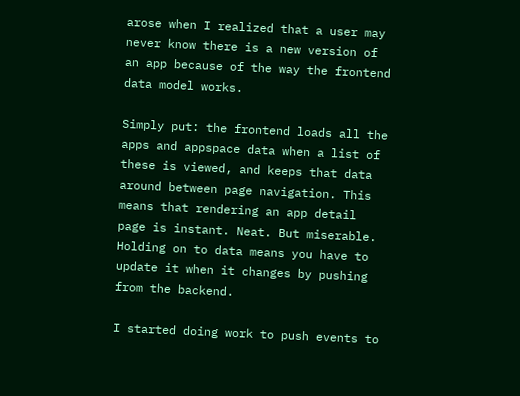arose when I realized that a user may never know there is a new version of an app because of the way the frontend data model works.

Simply put: the frontend loads all the apps and appspace data when a list of these is viewed, and keeps that data around between page navigation. This means that rendering an app detail page is instant. Neat. But miserable. Holding on to data means you have to update it when it changes by pushing from the backend.

I started doing work to push events to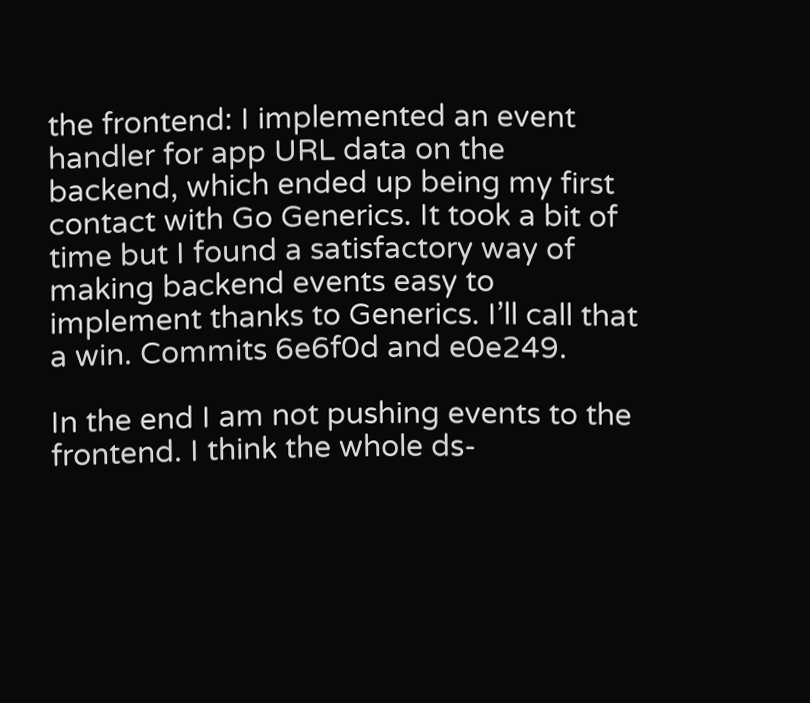the frontend: I implemented an event handler for app URL data on the backend, which ended up being my first contact with Go Generics. It took a bit of time but I found a satisfactory way of making backend events easy to implement thanks to Generics. I’ll call that a win. Commits 6e6f0d and e0e249.

In the end I am not pushing events to the frontend. I think the whole ds-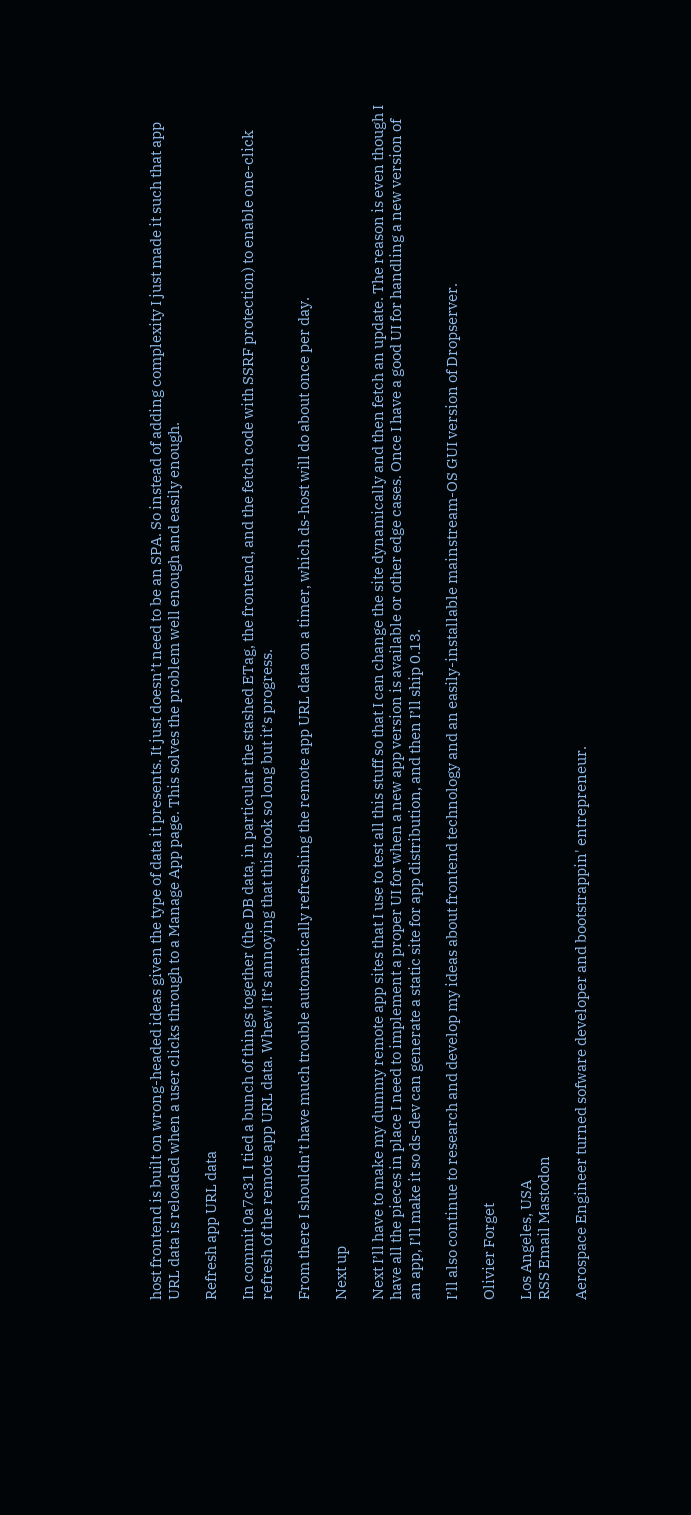host frontend is built on wrong-headed ideas given the type of data it presents. It just doesn’t need to be an SPA. So instead of adding complexity I just made it such that app URL data is reloaded when a user clicks through to a Manage App page. This solves the problem well enough and easily enough.

Refresh app URL data

In commit 0a7c31 I tied a bunch of things together (the DB data, in particular the stashed ETag, the frontend, and the fetch code with SSRF protection) to enable one-click refresh of the remote app URL data. Whew! It’s annoying that this took so long but it’s progress.

From there I shouldn’t have much trouble automatically refreshing the remote app URL data on a timer, which ds-host will do about once per day.

Next up

Next I’ll have to make my dummy remote app sites that I use to test all this stuff so that I can change the site dynamically and then fetch an update. The reason is even though I have all the pieces in place I need to implement a proper UI for when a new app version is available or other edge cases. Once I have a good UI for handling a new version of an app, I’ll make it so ds-dev can generate a static site for app distribution, and then I’ll ship 0.13.

I’ll also continue to research and develop my ideas about frontend technology and an easily-installable mainstream-OS GUI version of Dropserver.

Olivier Forget

Los Angeles, USA
RSS Email Mastodon

Aerospace Engineer turned sofware developer and bootstrappin' entrepreneur.